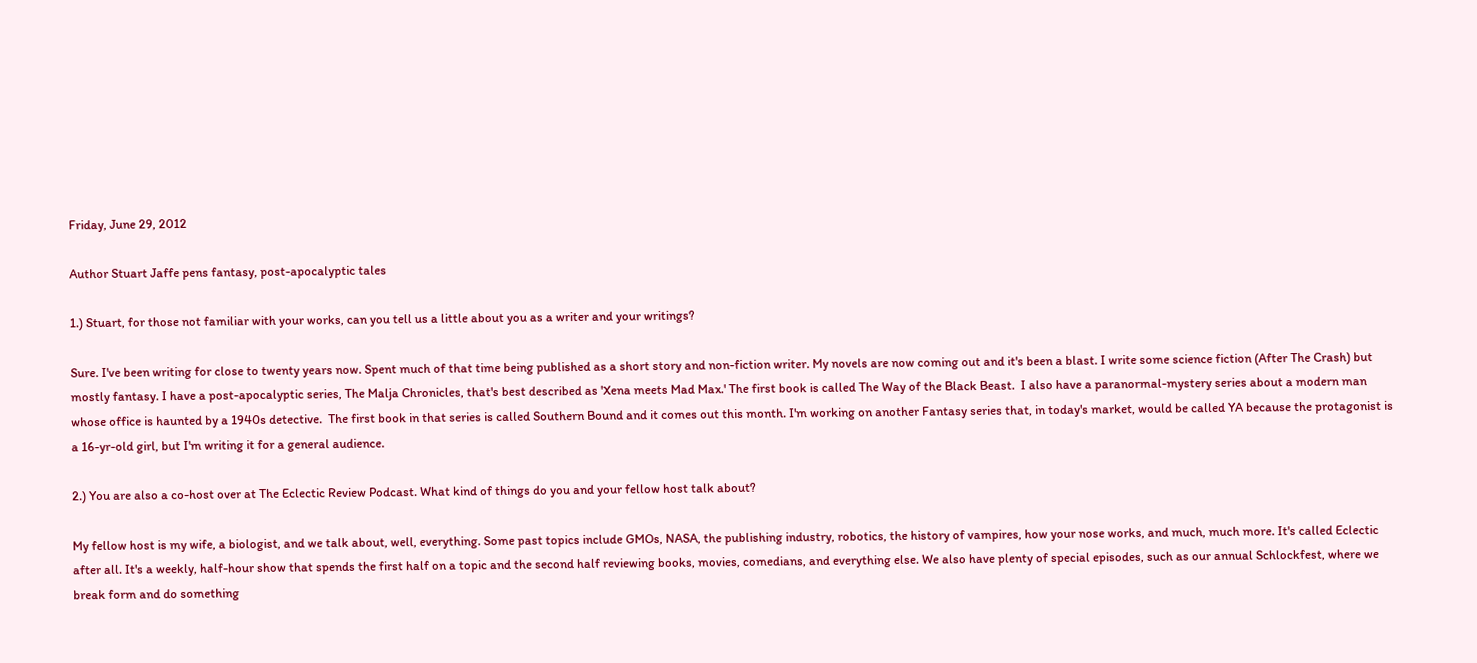Friday, June 29, 2012

Author Stuart Jaffe pens fantasy, post-apocalyptic tales

1.) Stuart, for those not familiar with your works, can you tell us a little about you as a writer and your writings?

Sure. I've been writing for close to twenty years now. Spent much of that time being published as a short story and non-fiction writer. My novels are now coming out and it's been a blast. I write some science fiction (After The Crash) but mostly fantasy. I have a post-apocalyptic series, The Malja Chronicles, that's best described as 'Xena meets Mad Max.' The first book is called The Way of the Black Beast.  I also have a paranormal-mystery series about a modern man whose office is haunted by a 1940s detective.  The first book in that series is called Southern Bound and it comes out this month. I'm working on another Fantasy series that, in today's market, would be called YA because the protagonist is a 16-yr-old girl, but I'm writing it for a general audience.

2.) You are also a co-host over at The Eclectic Review Podcast. What kind of things do you and your fellow host talk about?

My fellow host is my wife, a biologist, and we talk about, well, everything. Some past topics include GMOs, NASA, the publishing industry, robotics, the history of vampires, how your nose works, and much, much more. It's called Eclectic after all. It's a weekly, half-hour show that spends the first half on a topic and the second half reviewing books, movies, comedians, and everything else. We also have plenty of special episodes, such as our annual Schlockfest, where we break form and do something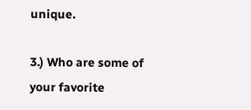unique.

3.) Who are some of your favorite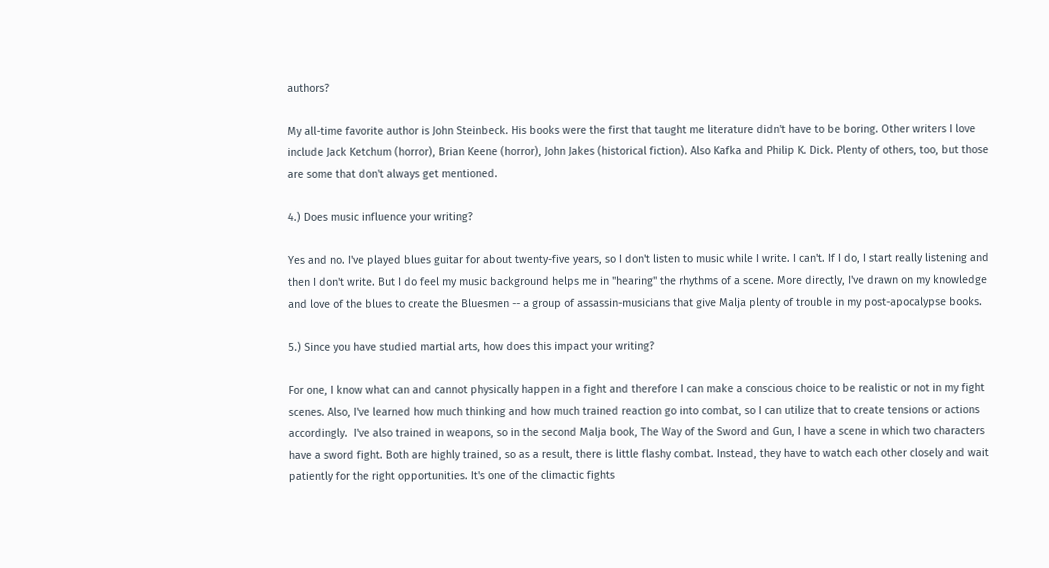authors?

My all-time favorite author is John Steinbeck. His books were the first that taught me literature didn't have to be boring. Other writers I love include Jack Ketchum (horror), Brian Keene (horror), John Jakes (historical fiction). Also Kafka and Philip K. Dick. Plenty of others, too, but those are some that don't always get mentioned.

4.) Does music influence your writing?

Yes and no. I've played blues guitar for about twenty-five years, so I don't listen to music while I write. I can't. If I do, I start really listening and then I don't write. But I do feel my music background helps me in "hearing" the rhythms of a scene. More directly, I've drawn on my knowledge and love of the blues to create the Bluesmen -- a group of assassin-musicians that give Malja plenty of trouble in my post-apocalypse books.

5.) Since you have studied martial arts, how does this impact your writing?

For one, I know what can and cannot physically happen in a fight and therefore I can make a conscious choice to be realistic or not in my fight scenes. Also, I've learned how much thinking and how much trained reaction go into combat, so I can utilize that to create tensions or actions accordingly.  I've also trained in weapons, so in the second Malja book, The Way of the Sword and Gun, I have a scene in which two characters have a sword fight. Both are highly trained, so as a result, there is little flashy combat. Instead, they have to watch each other closely and wait patiently for the right opportunities. It's one of the climactic fights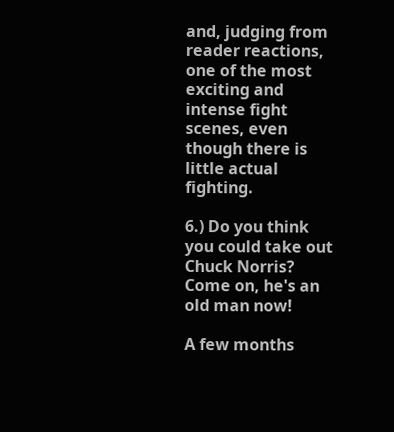and, judging from reader reactions, one of the most exciting and intense fight scenes, even though there is little actual fighting.

6.) Do you think you could take out Chuck Norris? Come on, he's an old man now!

A few months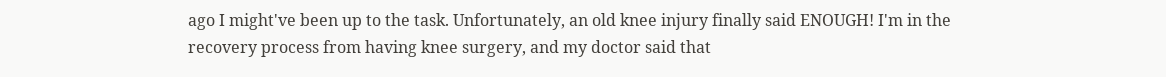ago I might've been up to the task. Unfortunately, an old knee injury finally said ENOUGH! I'm in the recovery process from having knee surgery, and my doctor said that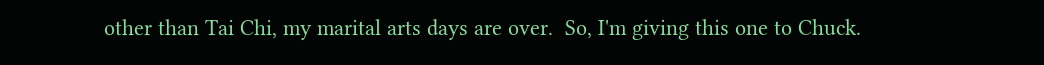other than Tai Chi, my marital arts days are over.  So, I'm giving this one to Chuck.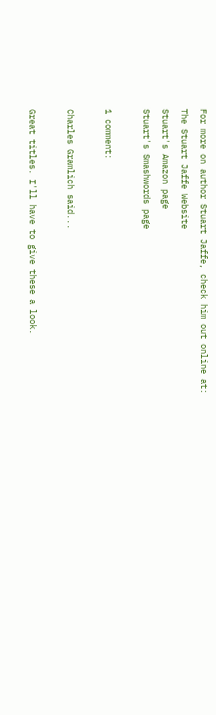For more on author Stuart Jaffe, check him out online at:
The Stuart Jaffe Website
Stuart's Amazon page
Stuart's Smashwords page

1 comment:

Charles Gramlich said...

Great titles. I'll have to give these a look.